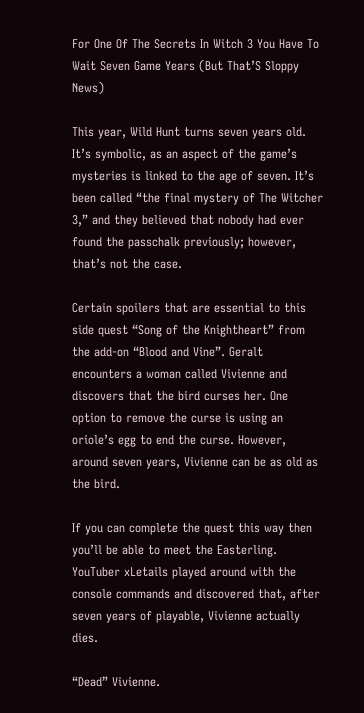For One Of The Secrets In Witch 3 You Have To Wait Seven Game Years (But That’S Sloppy News)

This year, Wild Hunt turns seven years old. It’s symbolic, as an aspect of the game’s mysteries is linked to the age of seven. It’s been called “the final mystery of The Witcher 3,” and they believed that nobody had ever found the passchalk previously; however, that’s not the case.

Certain spoilers that are essential to this side quest “Song of the Knightheart” from the add-on “Blood and Vine”. Geralt encounters a woman called Vivienne and discovers that the bird curses her. One option to remove the curse is using an oriole’s egg to end the curse. However, around seven years, Vivienne can be as old as the bird.

If you can complete the quest this way then you’ll be able to meet the Easterling. YouTuber xLetails played around with the console commands and discovered that, after seven years of playable, Vivienne actually dies.

“Dead” Vivienne.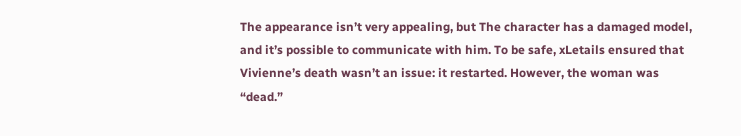The appearance isn’t very appealing, but The character has a damaged model, and it’s possible to communicate with him. To be safe, xLetails ensured that Vivienne’s death wasn’t an issue: it restarted. However, the woman was “dead.”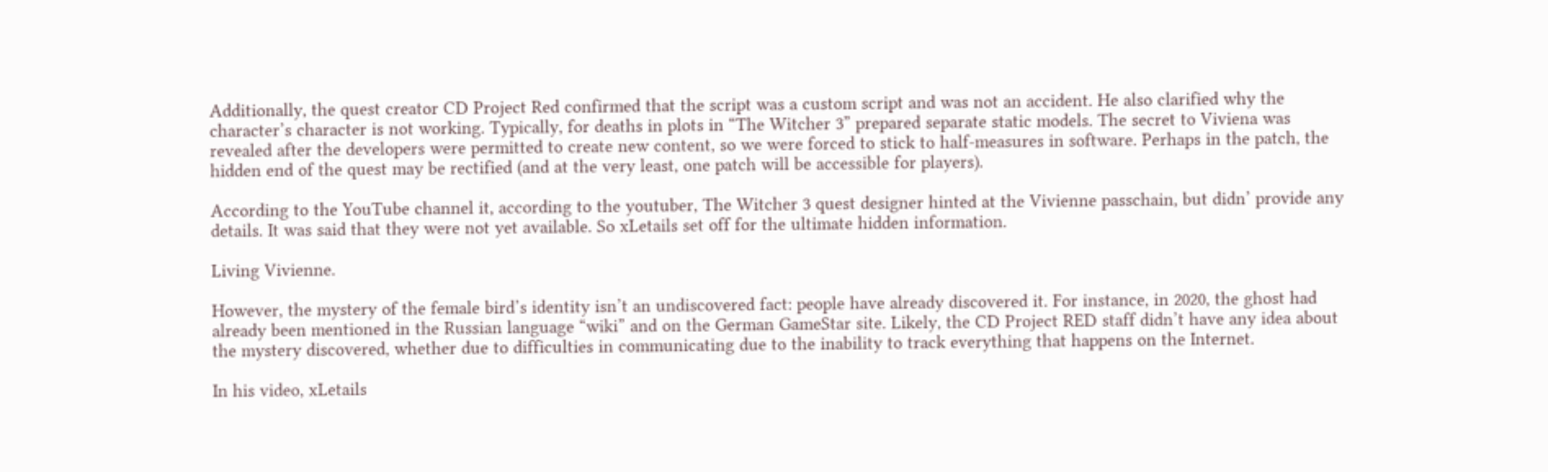Additionally, the quest creator CD Project Red confirmed that the script was a custom script and was not an accident. He also clarified why the character’s character is not working. Typically, for deaths in plots in “The Witcher 3” prepared separate static models. The secret to Viviena was revealed after the developers were permitted to create new content, so we were forced to stick to half-measures in software. Perhaps in the patch, the hidden end of the quest may be rectified (and at the very least, one patch will be accessible for players).

According to the YouTube channel it, according to the youtuber, The Witcher 3 quest designer hinted at the Vivienne passchain, but didn’ provide any details. It was said that they were not yet available. So xLetails set off for the ultimate hidden information.

Living Vivienne.

However, the mystery of the female bird’s identity isn’t an undiscovered fact: people have already discovered it. For instance, in 2020, the ghost had already been mentioned in the Russian language “wiki” and on the German GameStar site. Likely, the CD Project RED staff didn’t have any idea about the mystery discovered, whether due to difficulties in communicating due to the inability to track everything that happens on the Internet.

In his video, xLetails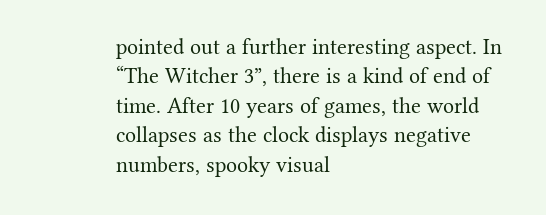pointed out a further interesting aspect. In “The Witcher 3”, there is a kind of end of time. After 10 years of games, the world collapses as the clock displays negative numbers, spooky visual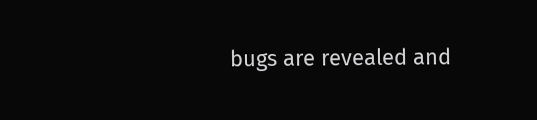bugs are revealed and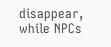disappear, while NPCs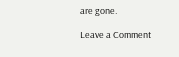are gone.

Leave a Comment